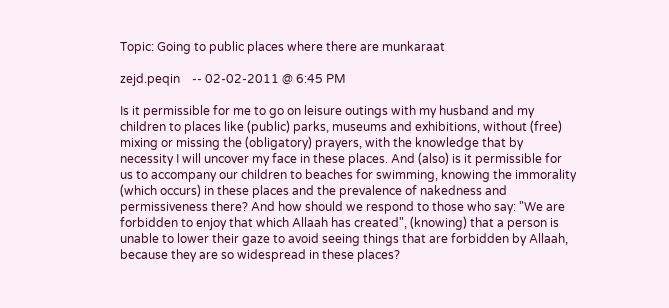Topic: Going to public places where there are munkaraat

zejd.peqin    -- 02-02-2011 @ 6:45 PM

Is it permissible for me to go on leisure outings with my husband and my children to places like (public) parks, museums and exhibitions, without (free) mixing or missing the (obligatory) prayers, with the knowledge that by necessity I will uncover my face in these places. And (also) is it permissible for us to accompany our children to beaches for swimming, knowing the immorality (which occurs) in these places and the prevalence of nakedness and permissiveness there? And how should we respond to those who say: "We are forbidden to enjoy that which Allaah has created", (knowing) that a person is unable to lower their gaze to avoid seeing things that are forbidden by Allaah, because they are so widespread in these places?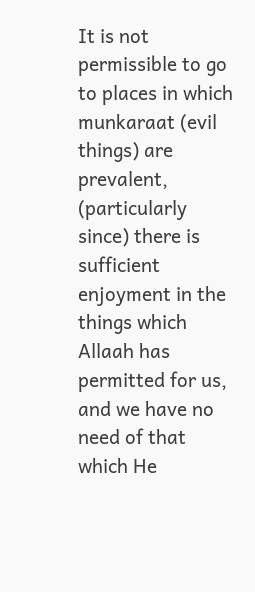It is not permissible to go to places in which munkaraat (evil things) are prevalent, (particularly since) there is sufficient enjoyment in the things which Allaah has permitted for us, and we have no need of that which He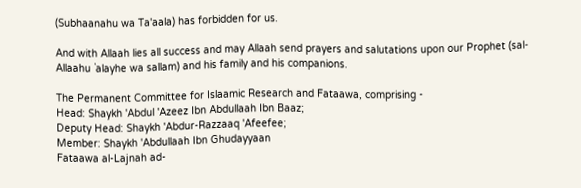(Subhaanahu wa Ta'aala) has forbidden for us.

And with Allaah lies all success and may Allaah send prayers and salutations upon our Prophet (sal-Allaahu `alayhe wa sallam) and his family and his companions.

The Permanent Committee for Islaamic Research and Fataawa, comprising -
Head: Shaykh 'Abdul 'Azeez Ibn Abdullaah Ibn Baaz;
Deputy Head: Shaykh 'Abdur-Razzaaq 'Afeefee;
Member: Shaykh 'Abdullaah Ibn Ghudayyaan
Fataawa al-Lajnah ad-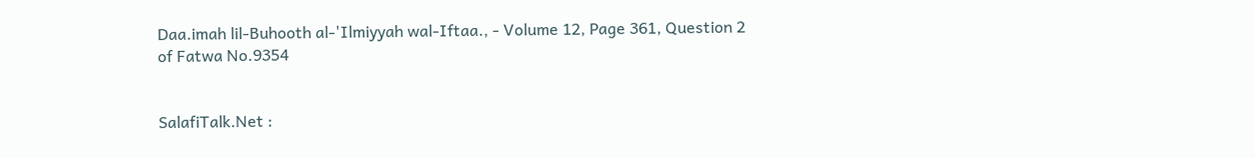Daa.imah lil-Buhooth al-'Ilmiyyah wal-Iftaa., - Volume 12, Page 361, Question 2 of Fatwa No.9354


SalafiTalk.Net :